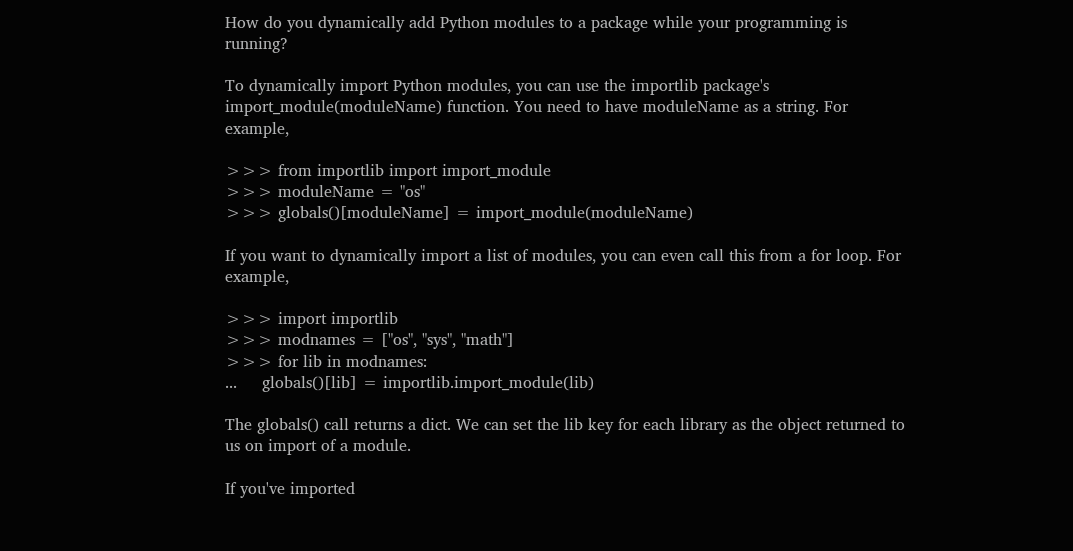How do you dynamically add Python modules to a package while your programming is running?

To dynamically import Python modules, you can use the importlib package's import_module(moduleName) function. You need to have moduleName as a string. For example,

>>> from importlib import import_module
>>> moduleName = "os"
>>> globals()[moduleName] = import_module(moduleName)

If you want to dynamically import a list of modules, you can even call this from a for loop. For example,

>>> import importlib
>>> modnames = ["os", "sys", "math"]
>>> for lib in modnames:
...     globals()[lib] = importlib.import_module(lib)

The globals() call returns a dict. We can set the lib key for each library as the object returned to us on import of a module.

If you've imported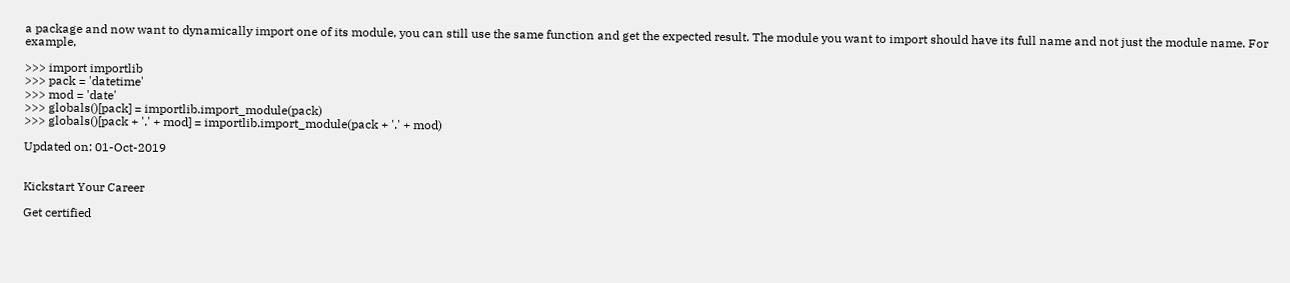a package and now want to dynamically import one of its module, you can still use the same function and get the expected result. The module you want to import should have its full name and not just the module name. For example,

>>> import importlib
>>> pack = 'datetime'
>>> mod = 'date'
>>> globals()[pack] = importlib.import_module(pack)
>>> globals()[pack + '.' + mod] = importlib.import_module(pack + '.' + mod)

Updated on: 01-Oct-2019


Kickstart Your Career

Get certified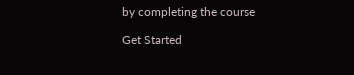by completing the course

Get Started